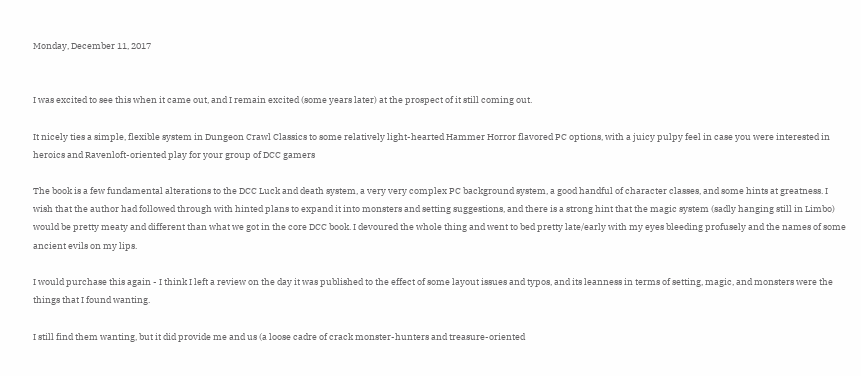Monday, December 11, 2017


I was excited to see this when it came out, and I remain excited (some years later) at the prospect of it still coming out.

It nicely ties a simple, flexible system in Dungeon Crawl Classics to some relatively light-hearted Hammer Horror flavored PC options, with a juicy pulpy feel in case you were interested in heroics and Ravenloft-oriented play for your group of DCC gamers

The book is a few fundamental alterations to the DCC Luck and death system, a very very complex PC background system, a good handful of character classes, and some hints at greatness. I wish that the author had followed through with hinted plans to expand it into monsters and setting suggestions, and there is a strong hint that the magic system (sadly hanging still in Limbo) would be pretty meaty and different than what we got in the core DCC book. I devoured the whole thing and went to bed pretty late/early with my eyes bleeding profusely and the names of some ancient evils on my lips.

I would purchase this again - I think I left a review on the day it was published to the effect of some layout issues and typos, and its leanness in terms of setting, magic, and monsters were the things that I found wanting.

I still find them wanting, but it did provide me and us (a loose cadre of crack monster-hunters and treasure-oriented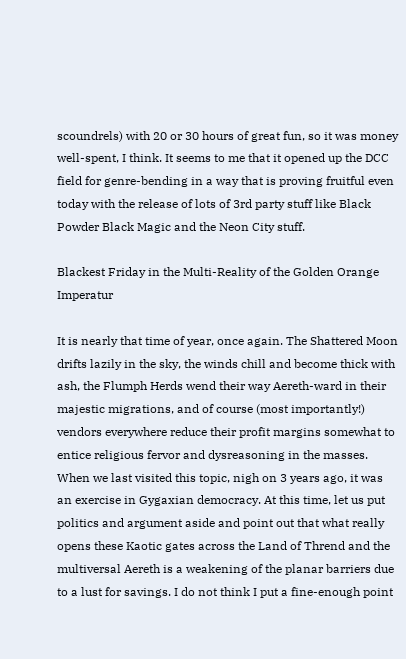scoundrels) with 20 or 30 hours of great fun, so it was money well-spent, I think. It seems to me that it opened up the DCC field for genre-bending in a way that is proving fruitful even today with the release of lots of 3rd party stuff like Black Powder Black Magic and the Neon City stuff.

Blackest Friday in the Multi-Reality of the Golden Orange Imperatur

It is nearly that time of year, once again. The Shattered Moon drifts lazily in the sky, the winds chill and become thick with ash, the Flumph Herds wend their way Aereth-ward in their majestic migrations, and of course (most importantly!) vendors everywhere reduce their profit margins somewhat to entice religious fervor and dysreasoning in the masses. When we last visited this topic, nigh on 3 years ago, it was an exercise in Gygaxian democracy. At this time, let us put politics and argument aside and point out that what really opens these Kaotic gates across the Land of Thrend and the multiversal Aereth is a weakening of the planar barriers due to a lust for savings. I do not think I put a fine-enough point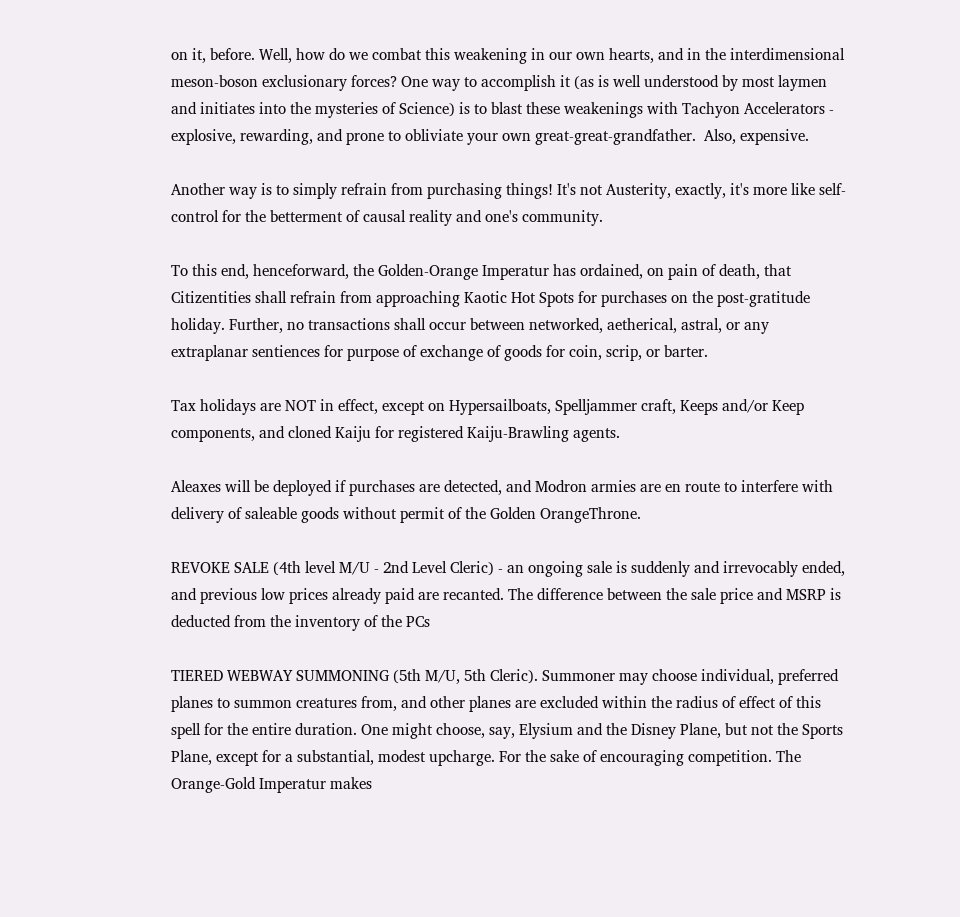on it, before. Well, how do we combat this weakening in our own hearts, and in the interdimensional meson-boson exclusionary forces? One way to accomplish it (as is well understood by most laymen and initiates into the mysteries of Science) is to blast these weakenings with Tachyon Accelerators - explosive, rewarding, and prone to obliviate your own great-great-grandfather.  Also, expensive.

Another way is to simply refrain from purchasing things! It's not Austerity, exactly, it's more like self-control for the betterment of causal reality and one's community.

To this end, henceforward, the Golden-Orange Imperatur has ordained, on pain of death, that Citizentities shall refrain from approaching Kaotic Hot Spots for purchases on the post-gratitude holiday. Further, no transactions shall occur between networked, aetherical, astral, or any extraplanar sentiences for purpose of exchange of goods for coin, scrip, or barter.

Tax holidays are NOT in effect, except on Hypersailboats, Spelljammer craft, Keeps and/or Keep components, and cloned Kaiju for registered Kaiju-Brawling agents.

Aleaxes will be deployed if purchases are detected, and Modron armies are en route to interfere with delivery of saleable goods without permit of the Golden OrangeThrone.

REVOKE SALE (4th level M/U - 2nd Level Cleric) - an ongoing sale is suddenly and irrevocably ended, and previous low prices already paid are recanted. The difference between the sale price and MSRP is deducted from the inventory of the PCs

TIERED WEBWAY SUMMONING (5th M/U, 5th Cleric). Summoner may choose individual, preferred planes to summon creatures from, and other planes are excluded within the radius of effect of this spell for the entire duration. One might choose, say, Elysium and the Disney Plane, but not the Sports Plane, except for a substantial, modest upcharge. For the sake of encouraging competition. The Orange-Gold Imperatur makes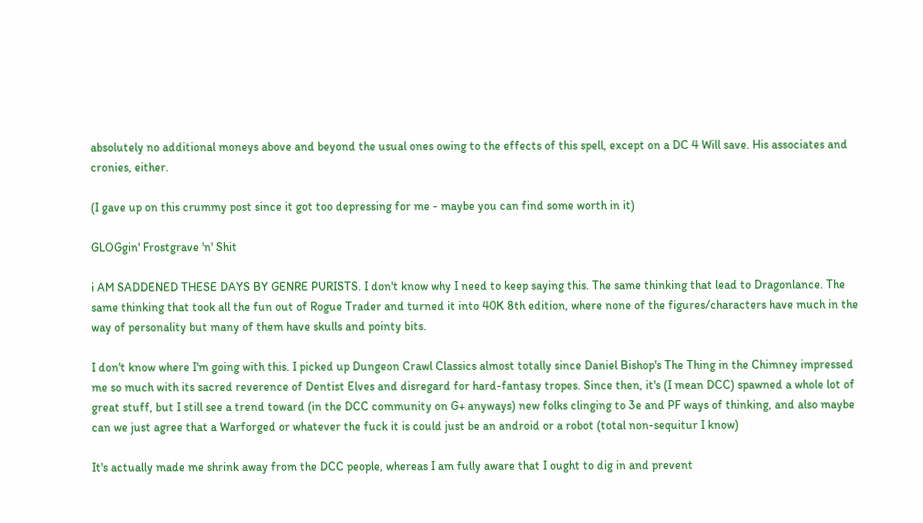absolutely no additional moneys above and beyond the usual ones owing to the effects of this spell, except on a DC 4 Will save. His associates and cronies, either.

(I gave up on this crummy post since it got too depressing for me - maybe you can find some worth in it)

GLOGgin' Frostgrave 'n' Shit

i AM SADDENED THESE DAYS BY GENRE PURISTS. I don't know why I need to keep saying this. The same thinking that lead to Dragonlance. The same thinking that took all the fun out of Rogue Trader and turned it into 40K 8th edition, where none of the figures/characters have much in the way of personality but many of them have skulls and pointy bits.

I don't know where I'm going with this. I picked up Dungeon Crawl Classics almost totally since Daniel Bishop's The Thing in the Chimney impressed me so much with its sacred reverence of Dentist Elves and disregard for hard-fantasy tropes. Since then, it's (I mean DCC) spawned a whole lot of great stuff, but I still see a trend toward (in the DCC community on G+ anyways) new folks clinging to 3e and PF ways of thinking, and also maybe can we just agree that a Warforged or whatever the fuck it is could just be an android or a robot (total non-sequitur I know)

It's actually made me shrink away from the DCC people, whereas I am fully aware that I ought to dig in and prevent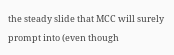the steady slide that MCC will surely prompt into (even though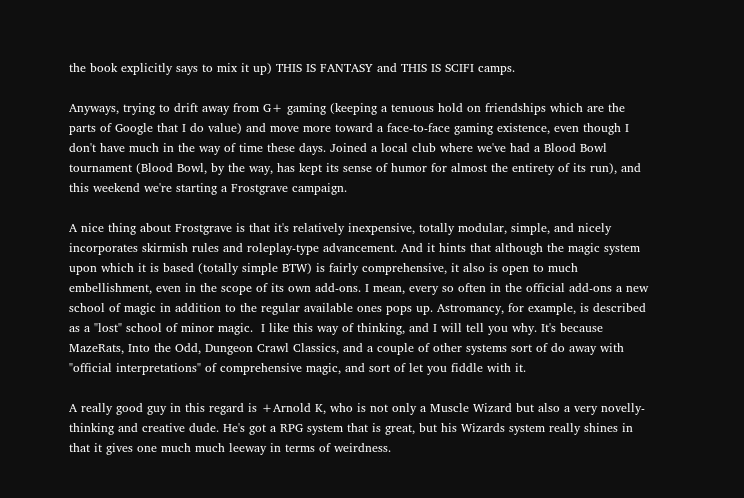the book explicitly says to mix it up) THIS IS FANTASY and THIS IS SCIFI camps.

Anyways, trying to drift away from G+ gaming (keeping a tenuous hold on friendships which are the parts of Google that I do value) and move more toward a face-to-face gaming existence, even though I don't have much in the way of time these days. Joined a local club where we've had a Blood Bowl tournament (Blood Bowl, by the way, has kept its sense of humor for almost the entirety of its run), and this weekend we're starting a Frostgrave campaign.

A nice thing about Frostgrave is that it's relatively inexpensive, totally modular, simple, and nicely incorporates skirmish rules and roleplay-type advancement. And it hints that although the magic system upon which it is based (totally simple BTW) is fairly comprehensive, it also is open to much embellishment, even in the scope of its own add-ons. I mean, every so often in the official add-ons a new school of magic in addition to the regular available ones pops up. Astromancy, for example, is described as a "lost" school of minor magic.  I like this way of thinking, and I will tell you why. It's because MazeRats, Into the Odd, Dungeon Crawl Classics, and a couple of other systems sort of do away with "official interpretations" of comprehensive magic, and sort of let you fiddle with it.

A really good guy in this regard is +Arnold K, who is not only a Muscle Wizard but also a very novelly-thinking and creative dude. He's got a RPG system that is great, but his Wizards system really shines in that it gives one much much leeway in terms of weirdness.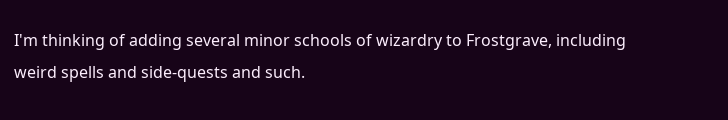I'm thinking of adding several minor schools of wizardry to Frostgrave, including weird spells and side-quests and such.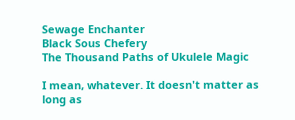Sewage Enchanter
Black Sous Chefery
The Thousand Paths of Ukulele Magic

I mean, whatever. It doesn't matter as long as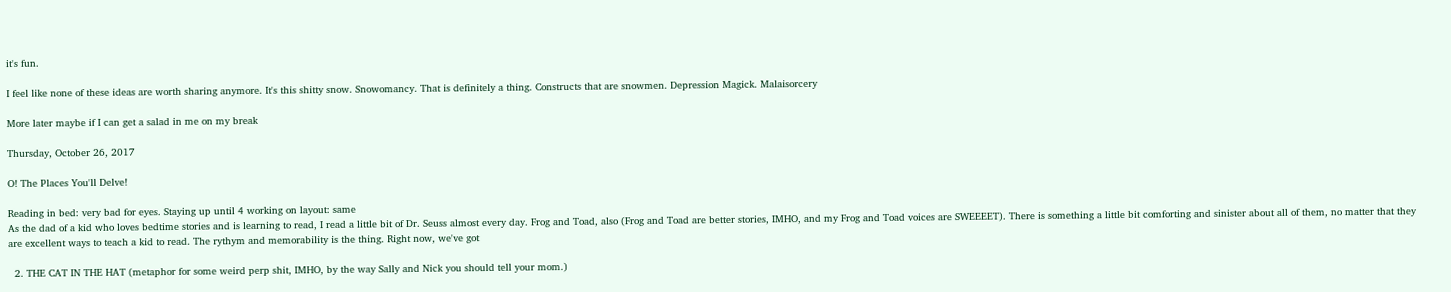it's fun.

I feel like none of these ideas are worth sharing anymore. It's this shitty snow. Snowomancy. That is definitely a thing. Constructs that are snowmen. Depression Magick. Malaisorcery

More later maybe if I can get a salad in me on my break

Thursday, October 26, 2017

O! The Places You'll Delve!

Reading in bed: very bad for eyes. Staying up until 4 working on layout: same
As the dad of a kid who loves bedtime stories and is learning to read, I read a little bit of Dr. Seuss almost every day. Frog and Toad, also (Frog and Toad are better stories, IMHO, and my Frog and Toad voices are SWEEEET). There is something a little bit comforting and sinister about all of them, no matter that they are excellent ways to teach a kid to read. The rythym and memorability is the thing. Right now, we've got

  2. THE CAT IN THE HAT (metaphor for some weird perp shit, IMHO, by the way Sally and Nick you should tell your mom.)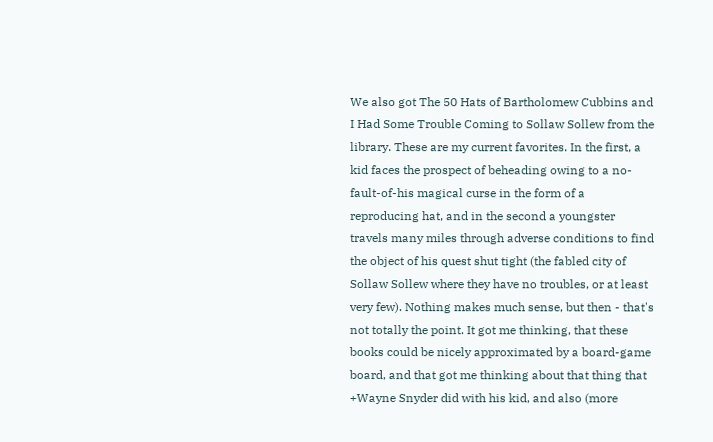We also got The 50 Hats of Bartholomew Cubbins and I Had Some Trouble Coming to Sollaw Sollew from the library. These are my current favorites. In the first, a kid faces the prospect of beheading owing to a no-fault-of-his magical curse in the form of a reproducing hat, and in the second a youngster travels many miles through adverse conditions to find the object of his quest shut tight (the fabled city of Sollaw Sollew where they have no troubles, or at least very few). Nothing makes much sense, but then - that's not totally the point. It got me thinking, that these books could be nicely approximated by a board-game board, and that got me thinking about that thing that +Wayne Snyder did with his kid, and also (more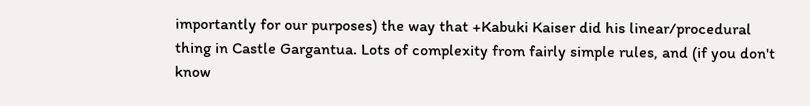importantly for our purposes) the way that +Kabuki Kaiser did his linear/procedural thing in Castle Gargantua. Lots of complexity from fairly simple rules, and (if you don't know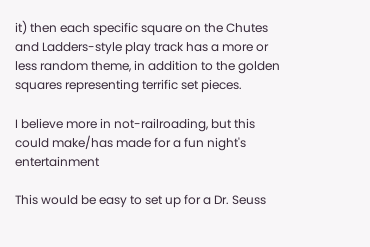it) then each specific square on the Chutes and Ladders-style play track has a more or less random theme, in addition to the golden squares representing terrific set pieces.

I believe more in not-railroading, but this could make/has made for a fun night's entertainment

This would be easy to set up for a Dr. Seuss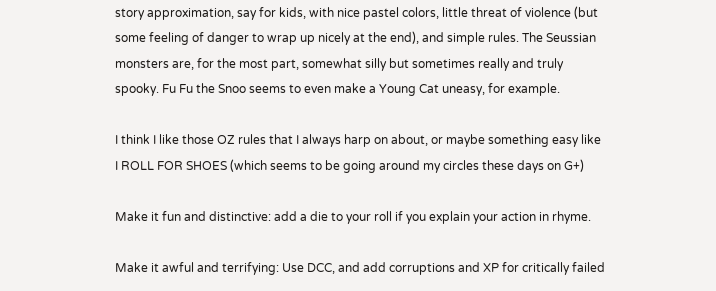story approximation, say for kids, with nice pastel colors, little threat of violence (but some feeling of danger to wrap up nicely at the end), and simple rules. The Seussian monsters are, for the most part, somewhat silly but sometimes really and truly spooky. Fu Fu the Snoo seems to even make a Young Cat uneasy, for example.

I think I like those OZ rules that I always harp on about, or maybe something easy like I ROLL FOR SHOES (which seems to be going around my circles these days on G+)

Make it fun and distinctive: add a die to your roll if you explain your action in rhyme.

Make it awful and terrifying: Use DCC, and add corruptions and XP for critically failed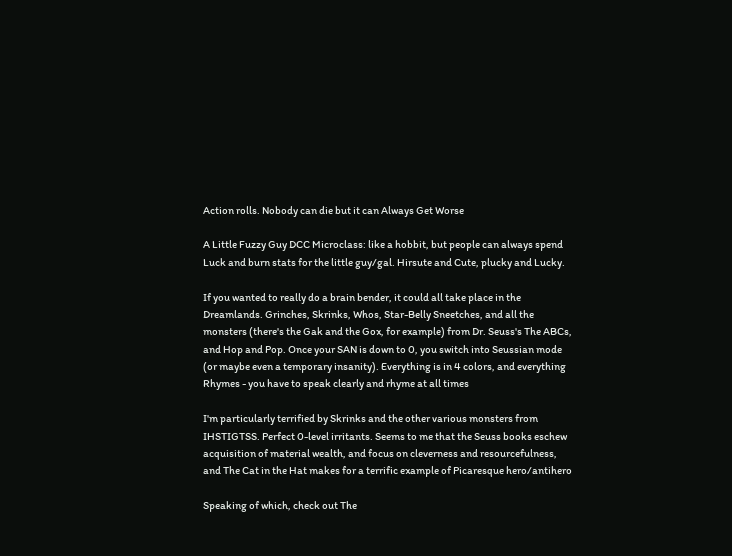Action rolls. Nobody can die but it can Always Get Worse

A Little Fuzzy Guy DCC Microclass: like a hobbit, but people can always spend Luck and burn stats for the little guy/gal. Hirsute and Cute, plucky and Lucky.

If you wanted to really do a brain bender, it could all take place in the Dreamlands. Grinches, Skrinks, Whos, Star-Belly Sneetches, and all the monsters (there's the Gak and the Gox, for example) from Dr. Seuss's The ABCs, and Hop and Pop. Once your SAN is down to 0, you switch into Seussian mode (or maybe even a temporary insanity). Everything is in 4 colors, and everything Rhymes - you have to speak clearly and rhyme at all times

I'm particularly terrified by Skrinks and the other various monsters from IHSTIGTSS. Perfect 0-level irritants. Seems to me that the Seuss books eschew acquisition of material wealth, and focus on cleverness and resourcefulness, and The Cat in the Hat makes for a terrific example of Picaresque hero/antihero

Speaking of which, check out The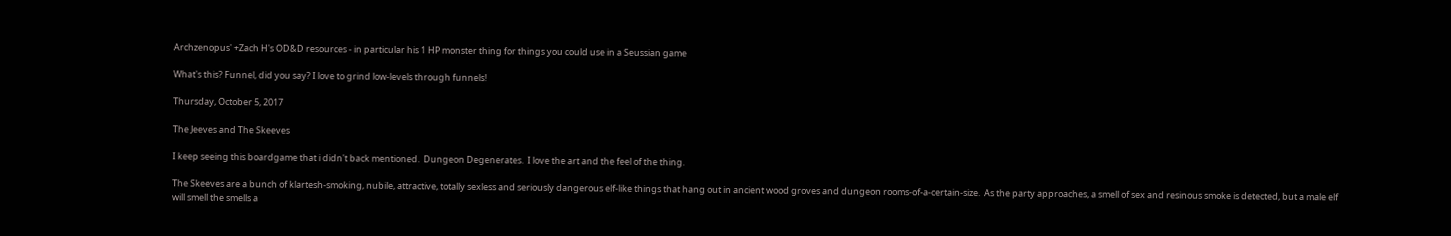Archzenopus' +Zach H's OD&D resources - in particular his 1 HP monster thing for things you could use in a Seussian game

What's this? Funnel, did you say? I love to grind low-levels through funnels!

Thursday, October 5, 2017

The Jeeves and The Skeeves

I keep seeing this boardgame that i didn't back mentioned.  Dungeon Degenerates.  I love the art and the feel of the thing.

The Skeeves are a bunch of klartesh-smoking, nubile, attractive, totally sexless and seriously dangerous elf-like things that hang out in ancient wood groves and dungeon rooms-of-a-certain-size.  As the party approaches, a smell of sex and resinous smoke is detected, but a male elf will smell the smells a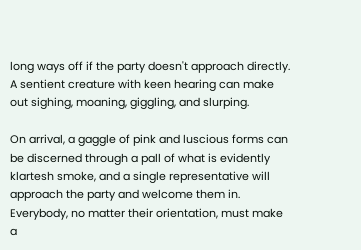long ways off if the party doesn't approach directly.  A sentient creature with keen hearing can make out sighing, moaning, giggling, and slurping.

On arrival, a gaggle of pink and luscious forms can be discerned through a pall of what is evidently klartesh smoke, and a single representative will approach the party and welcome them in. Everybody, no matter their orientation, must make a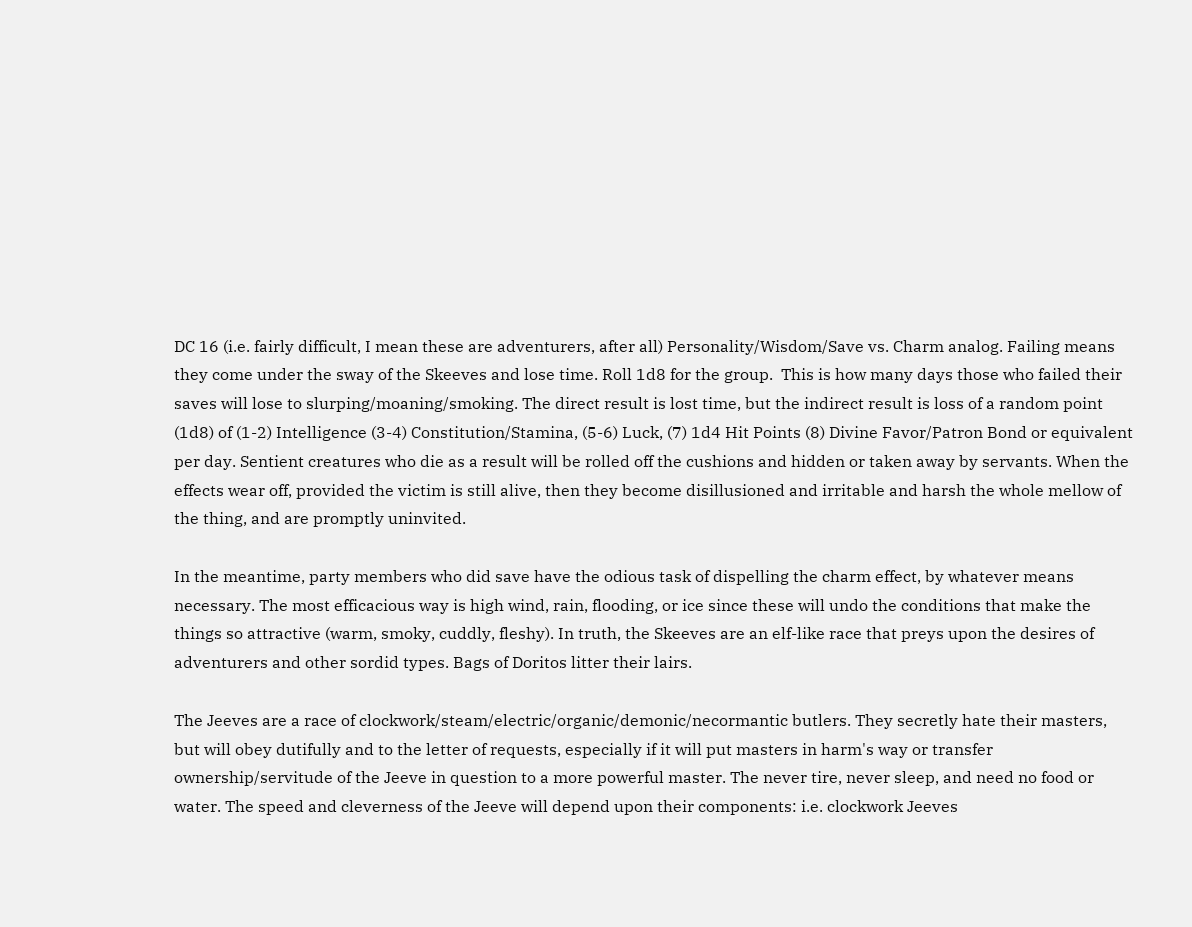DC 16 (i.e. fairly difficult, I mean these are adventurers, after all) Personality/Wisdom/Save vs. Charm analog. Failing means they come under the sway of the Skeeves and lose time. Roll 1d8 for the group.  This is how many days those who failed their saves will lose to slurping/moaning/smoking. The direct result is lost time, but the indirect result is loss of a random point (1d8) of (1-2) Intelligence (3-4) Constitution/Stamina, (5-6) Luck, (7) 1d4 Hit Points (8) Divine Favor/Patron Bond or equivalent per day. Sentient creatures who die as a result will be rolled off the cushions and hidden or taken away by servants. When the effects wear off, provided the victim is still alive, then they become disillusioned and irritable and harsh the whole mellow of the thing, and are promptly uninvited.

In the meantime, party members who did save have the odious task of dispelling the charm effect, by whatever means necessary. The most efficacious way is high wind, rain, flooding, or ice since these will undo the conditions that make the things so attractive (warm, smoky, cuddly, fleshy). In truth, the Skeeves are an elf-like race that preys upon the desires of adventurers and other sordid types. Bags of Doritos litter their lairs.

The Jeeves are a race of clockwork/steam/electric/organic/demonic/necormantic butlers. They secretly hate their masters, but will obey dutifully and to the letter of requests, especially if it will put masters in harm's way or transfer ownership/servitude of the Jeeve in question to a more powerful master. The never tire, never sleep, and need no food or water. The speed and cleverness of the Jeeve will depend upon their components: i.e. clockwork Jeeves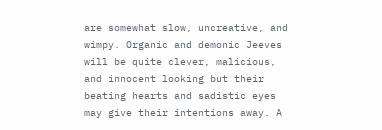are somewhat slow, uncreative, and wimpy. Organic and demonic Jeeves will be quite clever, malicious, and innocent looking but their beating hearts and sadistic eyes may give their intentions away. A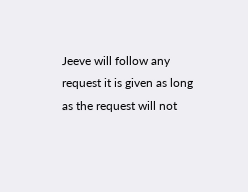Jeeve will follow any request it is given as long as the request will not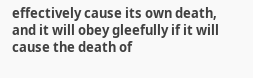effectively cause its own death, and it will obey gleefully if it will cause the death of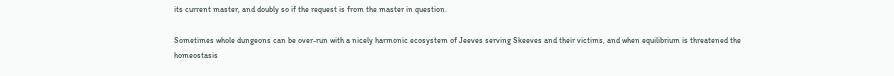its current master, and doubly so if the request is from the master in question.

Sometimes whole dungeons can be over-run with a nicely harmonic ecosystem of Jeeves serving Skeeves and their victims, and when equilibrium is threatened the homeostasis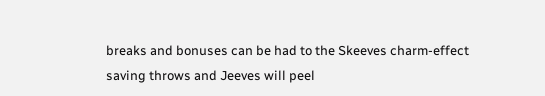breaks and bonuses can be had to the Skeeves charm-effect saving throws and Jeeves will peel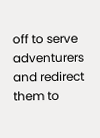off to serve adventurers and redirect them to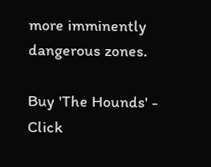more imminently dangerous zones.

Buy 'The Hounds' - Click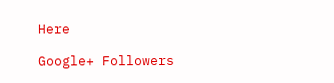Here

Google+ Followers